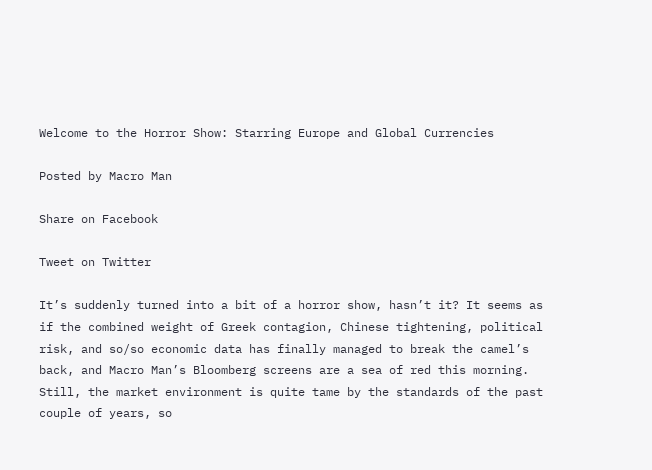Welcome to the Horror Show: Starring Europe and Global Currencies

Posted by Macro Man

Share on Facebook

Tweet on Twitter

It’s suddenly turned into a bit of a horror show, hasn’t it? It seems as if the combined weight of Greek contagion, Chinese tightening, political risk, and so/so economic data has finally managed to break the camel’s back, and Macro Man’s Bloomberg screens are a sea of red this morning. Still, the market environment is quite tame by the standards of the past couple of years, so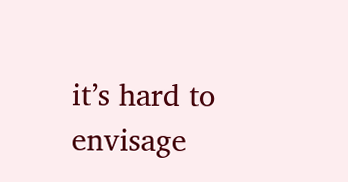it’s hard to envisage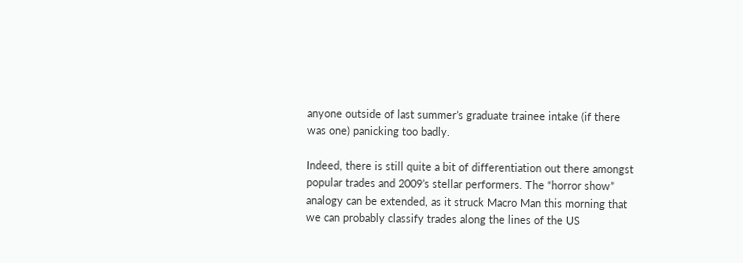anyone outside of last summer’s graduate trainee intake (if there was one) panicking too badly.

Indeed, there is still quite a bit of differentiation out there amongst popular trades and 2009’s stellar performers. The “horror show” analogy can be extended, as it struck Macro Man this morning that we can probably classify trades along the lines of the US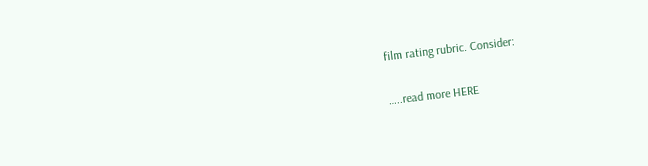film rating rubric. Consider:

…..read more HERE